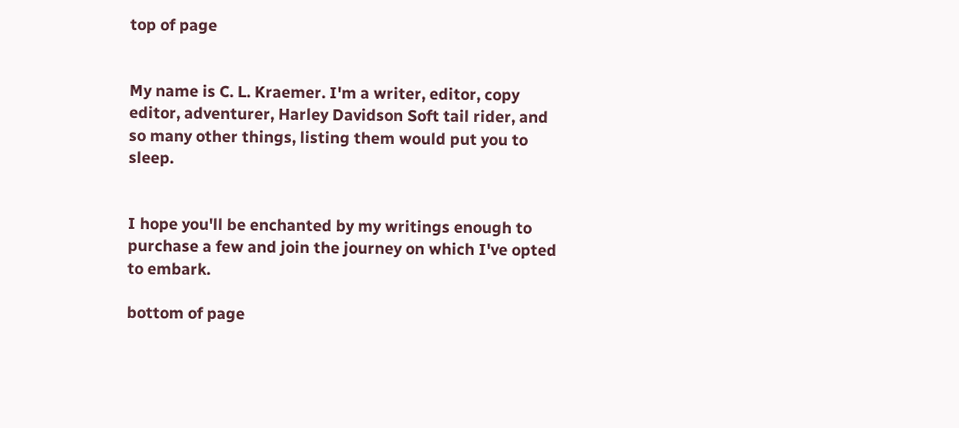top of page


My name is C. L. Kraemer. I'm a writer, editor, copy editor, adventurer, Harley Davidson Soft tail rider, and so many other things, listing them would put you to sleep.


I hope you'll be enchanted by my writings enough to purchase a few and join the journey on which I've opted to embark.

bottom of page